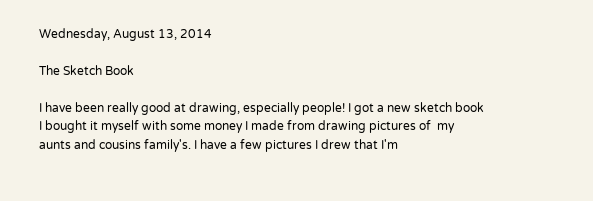Wednesday, August 13, 2014

The Sketch Book

I have been really good at drawing, especially people! I got a new sketch book I bought it myself with some money I made from drawing pictures of  my aunts and cousins family's. I have a few pictures I drew that I'm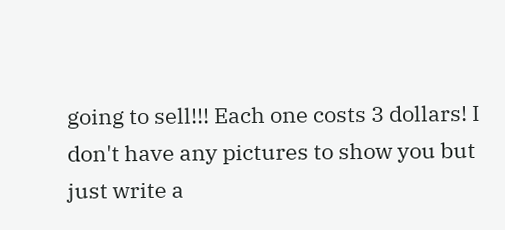going to sell!!! Each one costs 3 dollars! I don't have any pictures to show you but just write a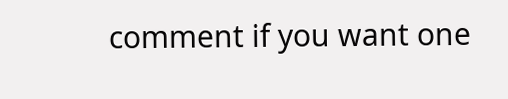comment if you want one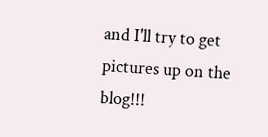and I'll try to get pictures up on the blog!!!